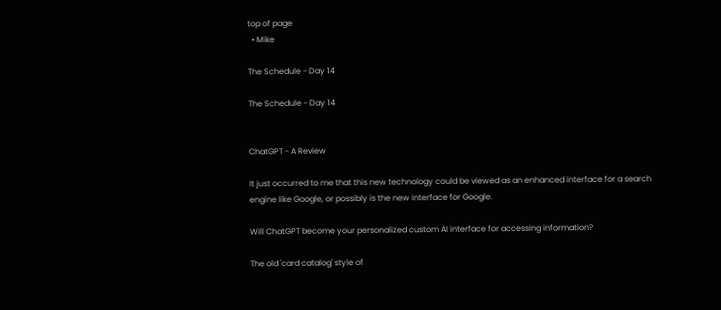top of page
  • Mike

The Schedule - Day 14

The Schedule - Day 14


ChatGPT - A Review

It just occurred to me that this new technology could be viewed as an enhanced interface for a search engine like Google, or possibly is the new interface for Google.

Will ChatGPT become your personalized custom AI interface for accessing information?

The old 'card catalog' style of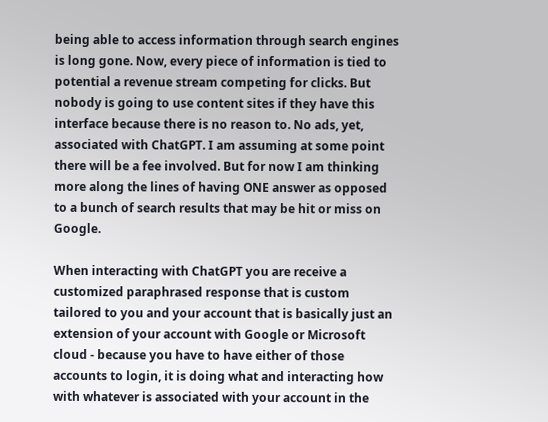being able to access information through search engines is long gone. Now, every piece of information is tied to potential a revenue stream competing for clicks. But nobody is going to use content sites if they have this interface because there is no reason to. No ads, yet, associated with ChatGPT. I am assuming at some point there will be a fee involved. But for now I am thinking more along the lines of having ONE answer as opposed to a bunch of search results that may be hit or miss on Google.

When interacting with ChatGPT you are receive a customized paraphrased response that is custom tailored to you and your account that is basically just an extension of your account with Google or Microsoft cloud - because you have to have either of those accounts to login, it is doing what and interacting how with whatever is associated with your account in the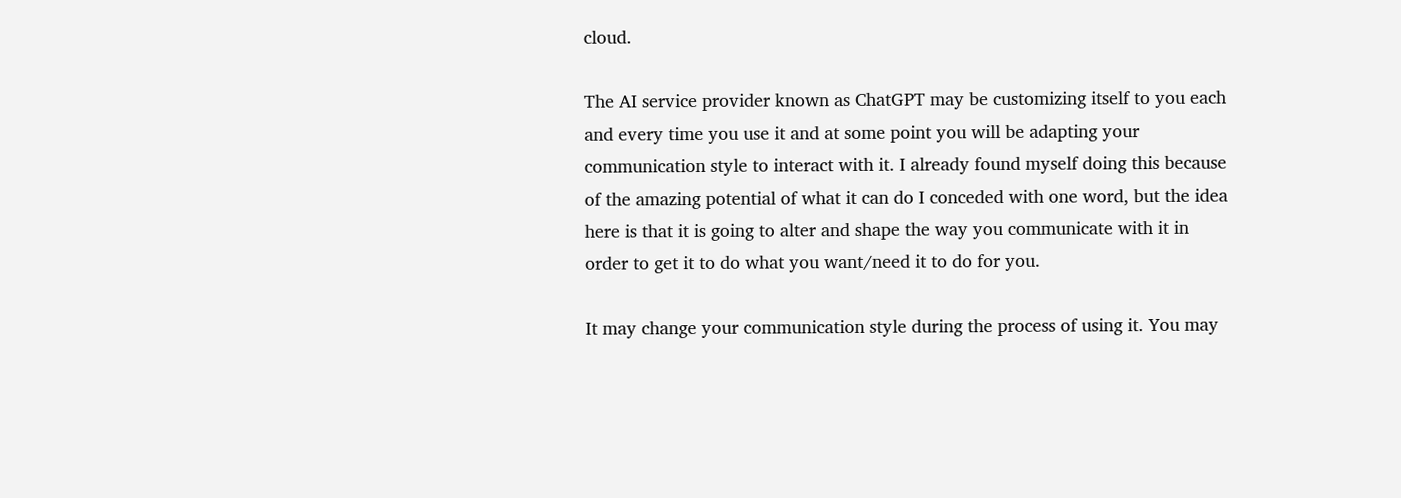cloud.

The AI service provider known as ChatGPT may be customizing itself to you each and every time you use it and at some point you will be adapting your communication style to interact with it. I already found myself doing this because of the amazing potential of what it can do I conceded with one word, but the idea here is that it is going to alter and shape the way you communicate with it in order to get it to do what you want/need it to do for you.

It may change your communication style during the process of using it. You may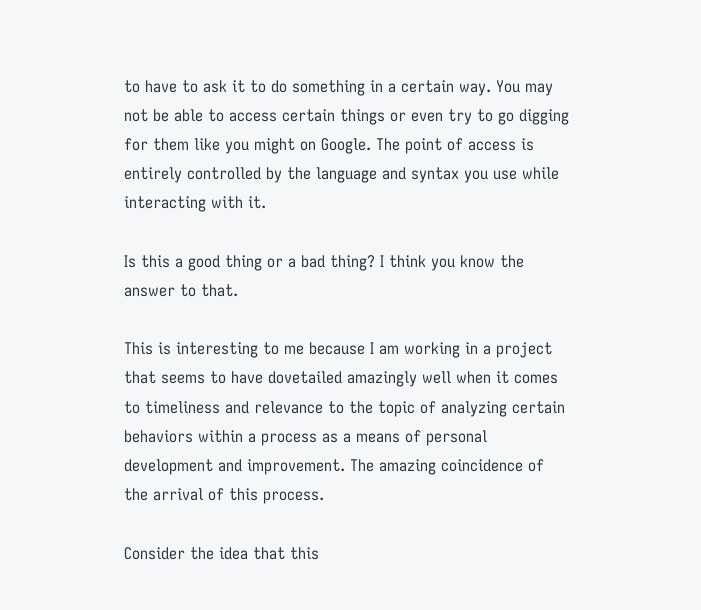to have to ask it to do something in a certain way. You may not be able to access certain things or even try to go digging for them like you might on Google. The point of access is entirely controlled by the language and syntax you use while interacting with it.

Is this a good thing or a bad thing? I think you know the answer to that.

This is interesting to me because I am working in a project that seems to have dovetailed amazingly well when it comes to timeliness and relevance to the topic of analyzing certain behaviors within a process as a means of personal development and improvement. The amazing coincidence of the arrival of this process.

Consider the idea that this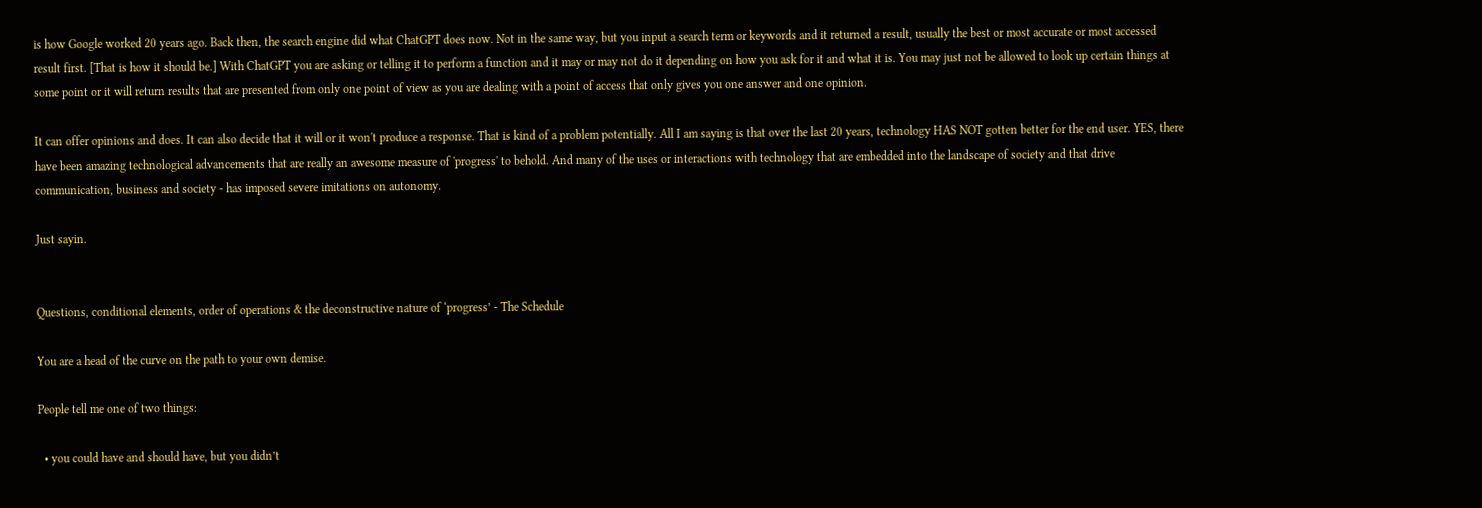is how Google worked 20 years ago. Back then, the search engine did what ChatGPT does now. Not in the same way, but you input a search term or keywords and it returned a result, usually the best or most accurate or most accessed result first. [That is how it should be.] With ChatGPT you are asking or telling it to perform a function and it may or may not do it depending on how you ask for it and what it is. You may just not be allowed to look up certain things at some point or it will return results that are presented from only one point of view as you are dealing with a point of access that only gives you one answer and one opinion.

It can offer opinions and does. It can also decide that it will or it won't produce a response. That is kind of a problem potentially. All I am saying is that over the last 20 years, technology HAS NOT gotten better for the end user. YES, there have been amazing technological advancements that are really an awesome measure of 'progress' to behold. And many of the uses or interactions with technology that are embedded into the landscape of society and that drive communication, business and society - has imposed severe imitations on autonomy.

Just sayin.


Questions, conditional elements, order of operations & the deconstructive nature of ‘progress’ - The Schedule

You are a head of the curve on the path to your own demise.

People tell me one of two things:

  • you could have and should have, but you didn’t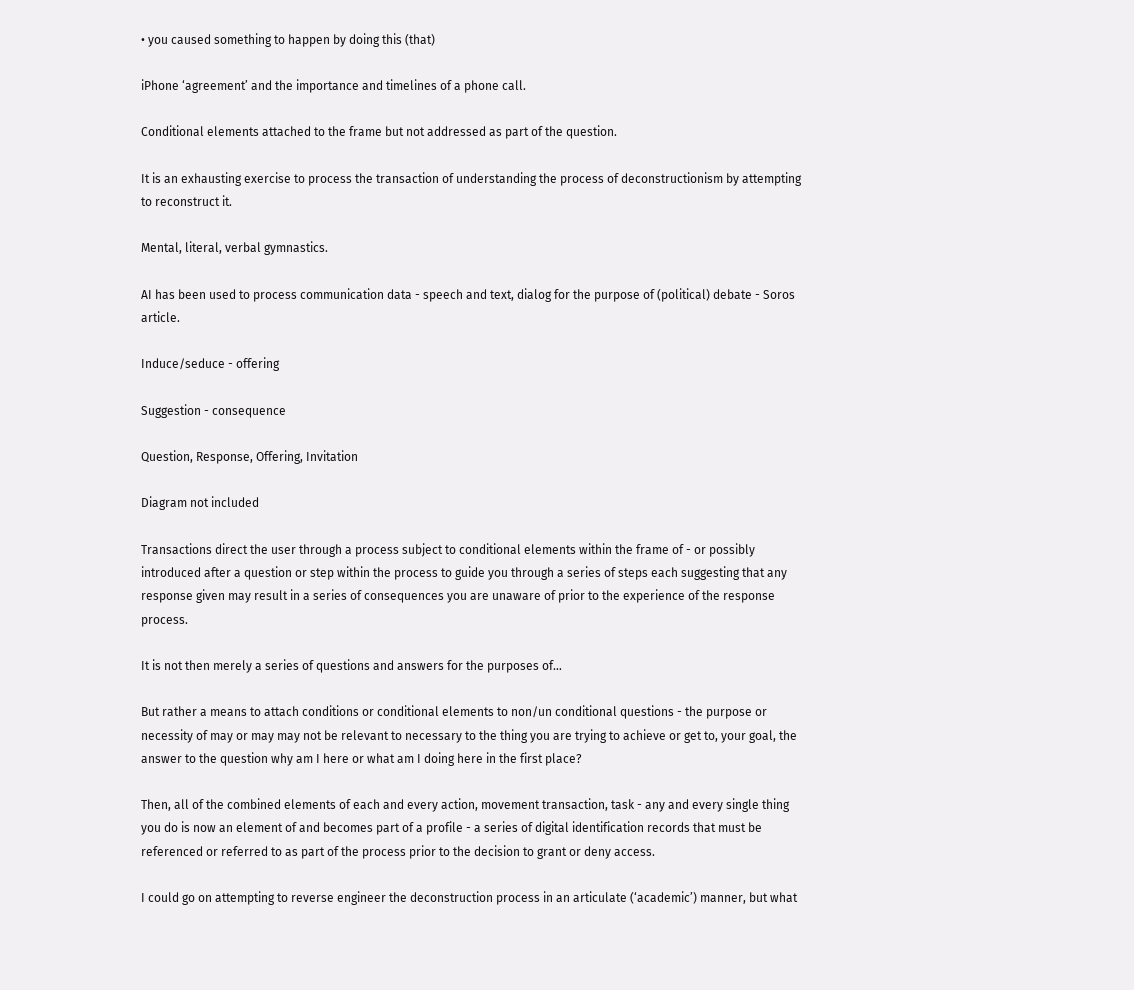• you caused something to happen by doing this (that)

iPhone ‘agreement’ and the importance and timelines of a phone call.

Conditional elements attached to the frame but not addressed as part of the question.

It is an exhausting exercise to process the transaction of understanding the process of deconstructionism by attempting to reconstruct it.

Mental, literal, verbal gymnastics.

AI has been used to process communication data - speech and text, dialog for the purpose of (political) debate - Soros article.

Induce/seduce - offering

Suggestion - consequence

Question, Response, Offering, Invitation

Diagram not included

Transactions direct the user through a process subject to conditional elements within the frame of - or possibly introduced after a question or step within the process to guide you through a series of steps each suggesting that any response given may result in a series of consequences you are unaware of prior to the experience of the response process.

It is not then merely a series of questions and answers for the purposes of…

But rather a means to attach conditions or conditional elements to non/un conditional questions - the purpose or necessity of may or may may not be relevant to necessary to the thing you are trying to achieve or get to, your goal, the answer to the question why am I here or what am I doing here in the first place?

Then, all of the combined elements of each and every action, movement transaction, task - any and every single thing you do is now an element of and becomes part of a profile - a series of digital identification records that must be referenced or referred to as part of the process prior to the decision to grant or deny access.

I could go on attempting to reverse engineer the deconstruction process in an articulate (‘academic’) manner, but what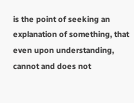is the point of seeking an explanation of something, that even upon understanding, cannot and does not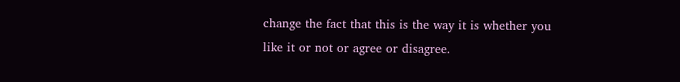change the fact that this is the way it is whether you like it or not or agree or disagree.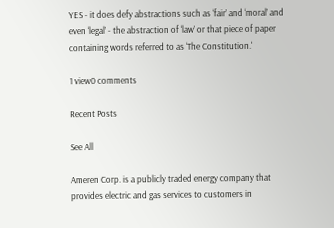YES - it does defy abstractions such as ‘fair’ and ‘moral’ and even ‘legal’ - the abstraction of ‘law’ or that piece of paper containing words referred to as ‘The Constitution.'

1 view0 comments

Recent Posts

See All

Ameren Corp. is a publicly traded energy company that provides electric and gas services to customers in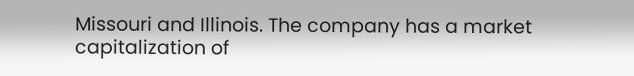Missouri and Illinois. The company has a market capitalization of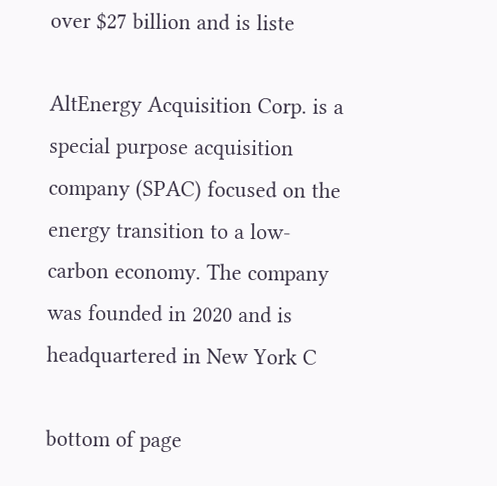over $27 billion and is liste

AltEnergy Acquisition Corp. is a special purpose acquisition company (SPAC) focused on the energy transition to a low-carbon economy. The company was founded in 2020 and is headquartered in New York C

bottom of page